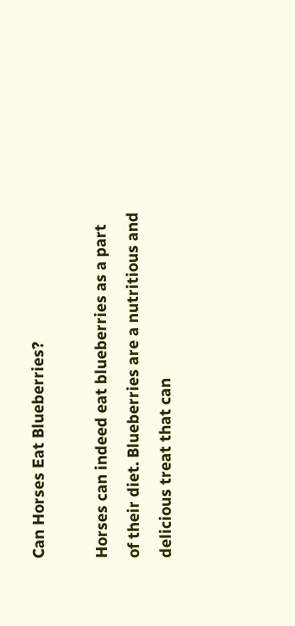Can Horses Eat Blueberries?

Horses can indeed eat blueberries as a part of their diet. Blueberries are a nutritious and delicious treat that can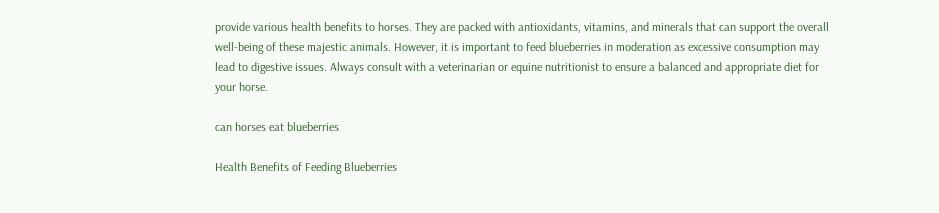provide various health benefits to horses. They are packed with antioxidants, vitamins, and minerals that can support the overall well-being of these majestic animals. However, it is important to feed blueberries in moderation as excessive consumption may lead to digestive issues. Always consult with a veterinarian or equine nutritionist to ensure a balanced and appropriate diet for your horse.

can horses eat blueberries

Health Benefits of Feeding Blueberries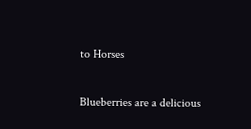to Horses

Blueberries are a delicious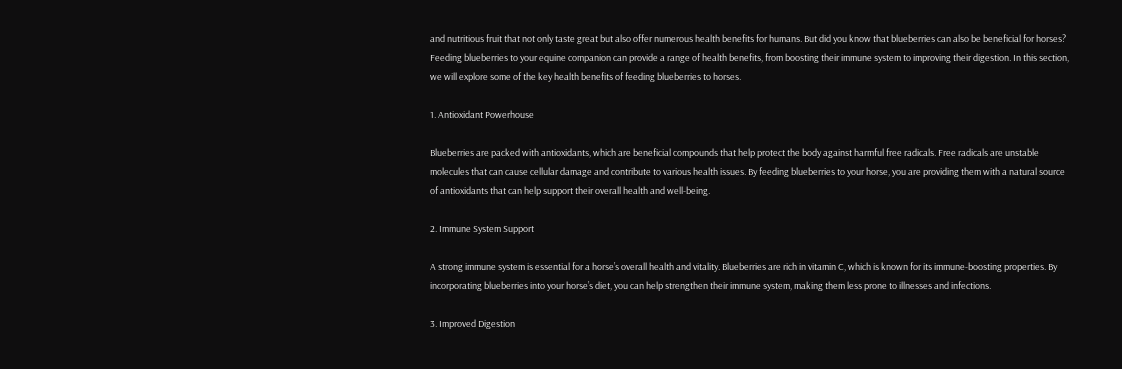and nutritious fruit that not only taste great but also offer numerous health benefits for humans. But did you know that blueberries can also be beneficial for horses? Feeding blueberries to your equine companion can provide a range of health benefits, from boosting their immune system to improving their digestion. In this section, we will explore some of the key health benefits of feeding blueberries to horses.

1. Antioxidant Powerhouse

Blueberries are packed with antioxidants, which are beneficial compounds that help protect the body against harmful free radicals. Free radicals are unstable molecules that can cause cellular damage and contribute to various health issues. By feeding blueberries to your horse, you are providing them with a natural source of antioxidants that can help support their overall health and well-being.

2. Immune System Support

A strong immune system is essential for a horse’s overall health and vitality. Blueberries are rich in vitamin C, which is known for its immune-boosting properties. By incorporating blueberries into your horse’s diet, you can help strengthen their immune system, making them less prone to illnesses and infections.

3. Improved Digestion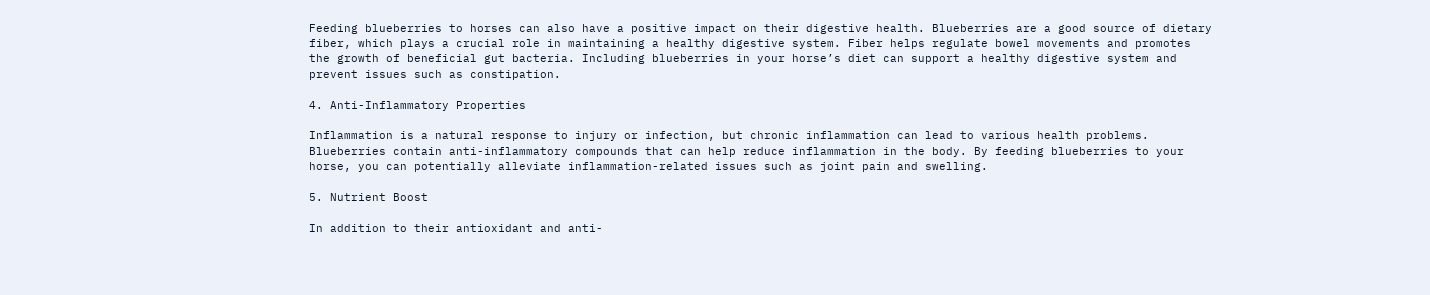Feeding blueberries to horses can also have a positive impact on their digestive health. Blueberries are a good source of dietary fiber, which plays a crucial role in maintaining a healthy digestive system. Fiber helps regulate bowel movements and promotes the growth of beneficial gut bacteria. Including blueberries in your horse’s diet can support a healthy digestive system and prevent issues such as constipation.

4. Anti-Inflammatory Properties

Inflammation is a natural response to injury or infection, but chronic inflammation can lead to various health problems. Blueberries contain anti-inflammatory compounds that can help reduce inflammation in the body. By feeding blueberries to your horse, you can potentially alleviate inflammation-related issues such as joint pain and swelling.

5. Nutrient Boost

In addition to their antioxidant and anti-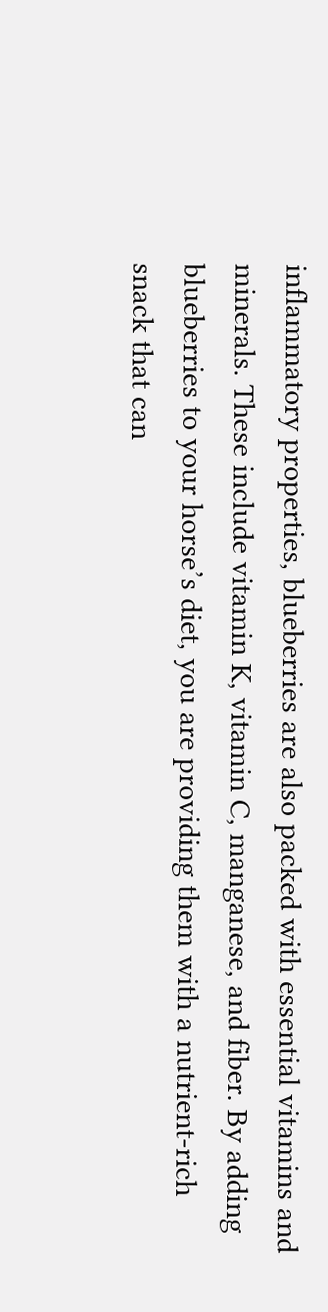inflammatory properties, blueberries are also packed with essential vitamins and minerals. These include vitamin K, vitamin C, manganese, and fiber. By adding blueberries to your horse’s diet, you are providing them with a nutrient-rich snack that can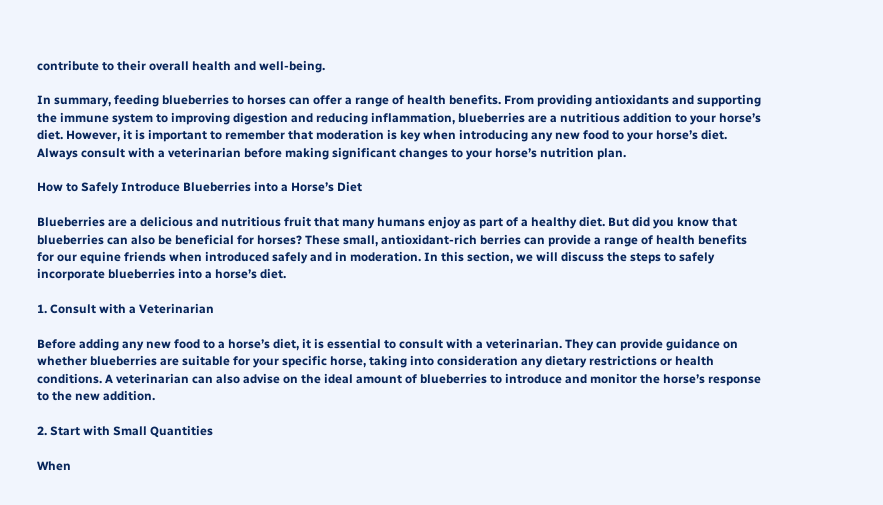contribute to their overall health and well-being.

In summary, feeding blueberries to horses can offer a range of health benefits. From providing antioxidants and supporting the immune system to improving digestion and reducing inflammation, blueberries are a nutritious addition to your horse’s diet. However, it is important to remember that moderation is key when introducing any new food to your horse’s diet. Always consult with a veterinarian before making significant changes to your horse’s nutrition plan.

How to Safely Introduce Blueberries into a Horse’s Diet

Blueberries are a delicious and nutritious fruit that many humans enjoy as part of a healthy diet. But did you know that blueberries can also be beneficial for horses? These small, antioxidant-rich berries can provide a range of health benefits for our equine friends when introduced safely and in moderation. In this section, we will discuss the steps to safely incorporate blueberries into a horse’s diet.

1. Consult with a Veterinarian

Before adding any new food to a horse’s diet, it is essential to consult with a veterinarian. They can provide guidance on whether blueberries are suitable for your specific horse, taking into consideration any dietary restrictions or health conditions. A veterinarian can also advise on the ideal amount of blueberries to introduce and monitor the horse’s response to the new addition.

2. Start with Small Quantities

When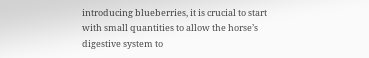introducing blueberries, it is crucial to start with small quantities to allow the horse’s digestive system to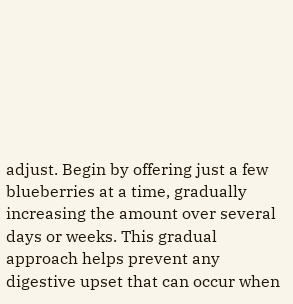adjust. Begin by offering just a few blueberries at a time, gradually increasing the amount over several days or weeks. This gradual approach helps prevent any digestive upset that can occur when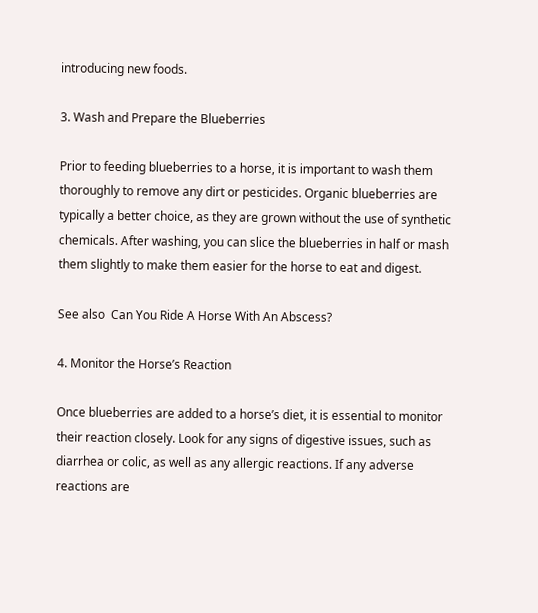introducing new foods.

3. Wash and Prepare the Blueberries

Prior to feeding blueberries to a horse, it is important to wash them thoroughly to remove any dirt or pesticides. Organic blueberries are typically a better choice, as they are grown without the use of synthetic chemicals. After washing, you can slice the blueberries in half or mash them slightly to make them easier for the horse to eat and digest.

See also  Can You Ride A Horse With An Abscess?

4. Monitor the Horse’s Reaction

Once blueberries are added to a horse’s diet, it is essential to monitor their reaction closely. Look for any signs of digestive issues, such as diarrhea or colic, as well as any allergic reactions. If any adverse reactions are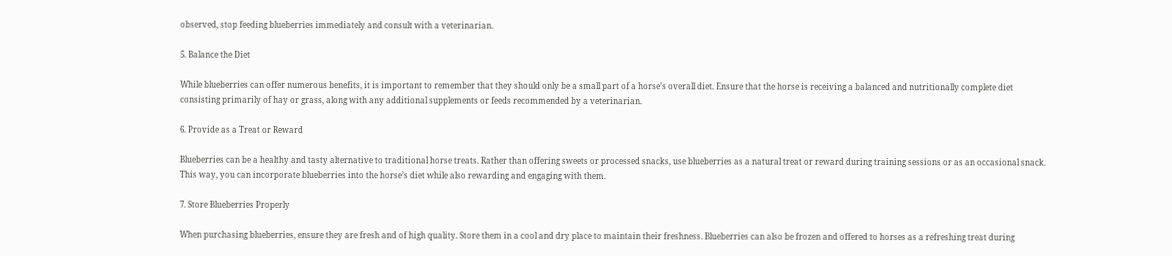observed, stop feeding blueberries immediately and consult with a veterinarian.

5. Balance the Diet

While blueberries can offer numerous benefits, it is important to remember that they should only be a small part of a horse’s overall diet. Ensure that the horse is receiving a balanced and nutritionally complete diet consisting primarily of hay or grass, along with any additional supplements or feeds recommended by a veterinarian.

6. Provide as a Treat or Reward

Blueberries can be a healthy and tasty alternative to traditional horse treats. Rather than offering sweets or processed snacks, use blueberries as a natural treat or reward during training sessions or as an occasional snack. This way, you can incorporate blueberries into the horse’s diet while also rewarding and engaging with them.

7. Store Blueberries Properly

When purchasing blueberries, ensure they are fresh and of high quality. Store them in a cool and dry place to maintain their freshness. Blueberries can also be frozen and offered to horses as a refreshing treat during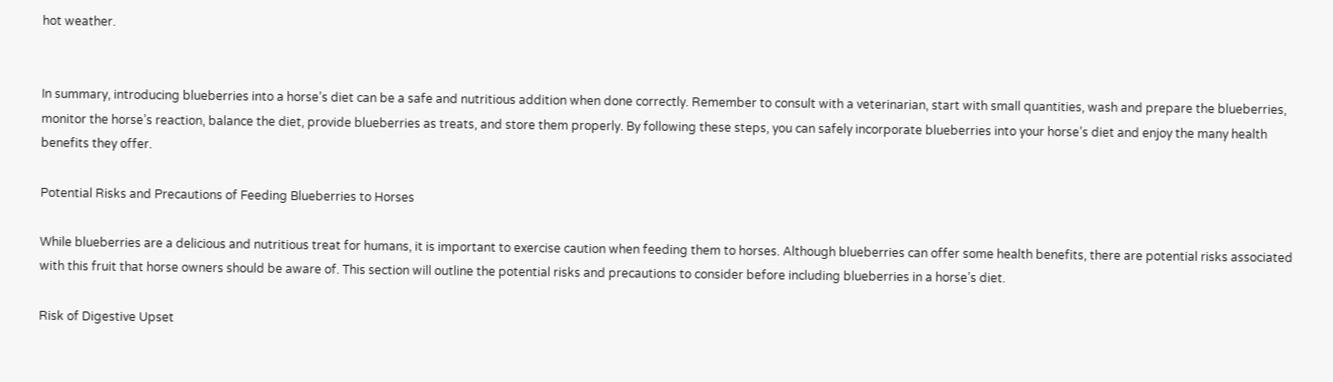hot weather.


In summary, introducing blueberries into a horse’s diet can be a safe and nutritious addition when done correctly. Remember to consult with a veterinarian, start with small quantities, wash and prepare the blueberries, monitor the horse’s reaction, balance the diet, provide blueberries as treats, and store them properly. By following these steps, you can safely incorporate blueberries into your horse’s diet and enjoy the many health benefits they offer.

Potential Risks and Precautions of Feeding Blueberries to Horses

While blueberries are a delicious and nutritious treat for humans, it is important to exercise caution when feeding them to horses. Although blueberries can offer some health benefits, there are potential risks associated with this fruit that horse owners should be aware of. This section will outline the potential risks and precautions to consider before including blueberries in a horse’s diet.

Risk of Digestive Upset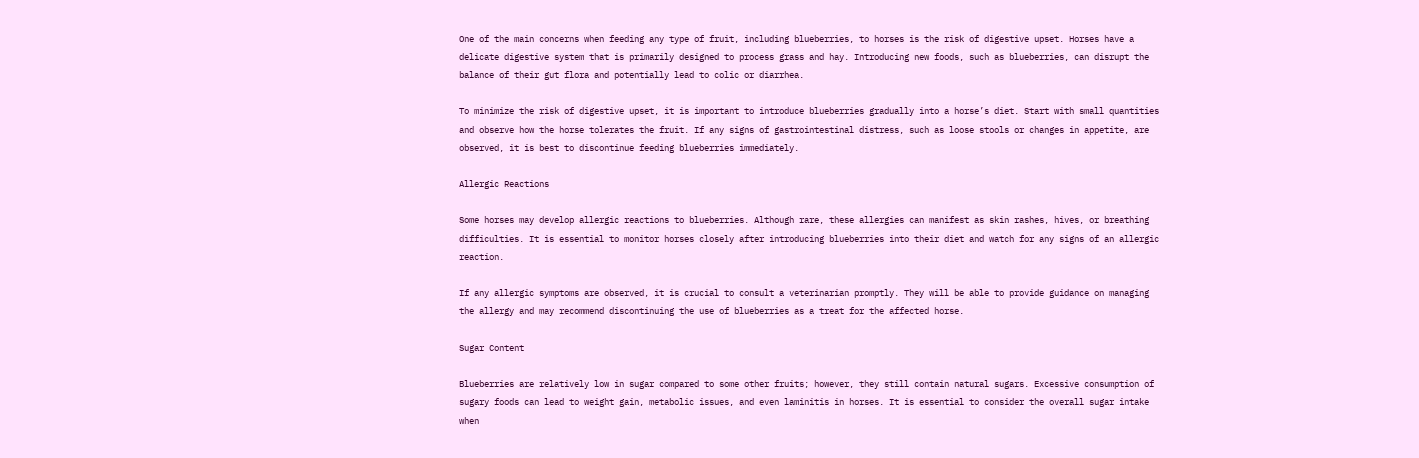One of the main concerns when feeding any type of fruit, including blueberries, to horses is the risk of digestive upset. Horses have a delicate digestive system that is primarily designed to process grass and hay. Introducing new foods, such as blueberries, can disrupt the balance of their gut flora and potentially lead to colic or diarrhea.

To minimize the risk of digestive upset, it is important to introduce blueberries gradually into a horse’s diet. Start with small quantities and observe how the horse tolerates the fruit. If any signs of gastrointestinal distress, such as loose stools or changes in appetite, are observed, it is best to discontinue feeding blueberries immediately.

Allergic Reactions

Some horses may develop allergic reactions to blueberries. Although rare, these allergies can manifest as skin rashes, hives, or breathing difficulties. It is essential to monitor horses closely after introducing blueberries into their diet and watch for any signs of an allergic reaction.

If any allergic symptoms are observed, it is crucial to consult a veterinarian promptly. They will be able to provide guidance on managing the allergy and may recommend discontinuing the use of blueberries as a treat for the affected horse.

Sugar Content

Blueberries are relatively low in sugar compared to some other fruits; however, they still contain natural sugars. Excessive consumption of sugary foods can lead to weight gain, metabolic issues, and even laminitis in horses. It is essential to consider the overall sugar intake when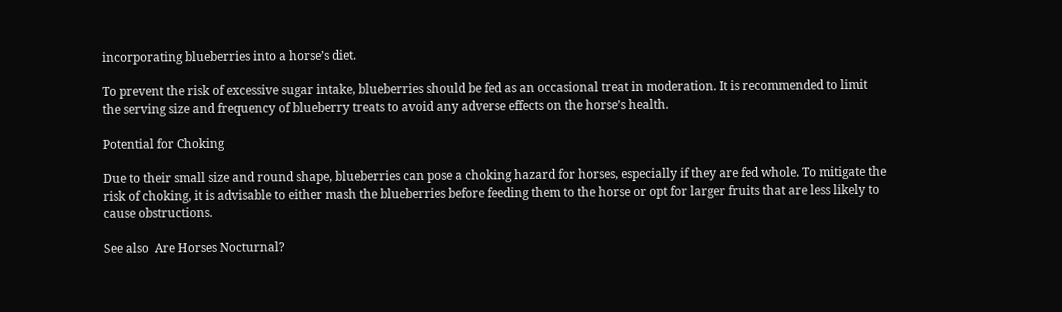incorporating blueberries into a horse’s diet.

To prevent the risk of excessive sugar intake, blueberries should be fed as an occasional treat in moderation. It is recommended to limit the serving size and frequency of blueberry treats to avoid any adverse effects on the horse’s health.

Potential for Choking

Due to their small size and round shape, blueberries can pose a choking hazard for horses, especially if they are fed whole. To mitigate the risk of choking, it is advisable to either mash the blueberries before feeding them to the horse or opt for larger fruits that are less likely to cause obstructions.

See also  Are Horses Nocturnal?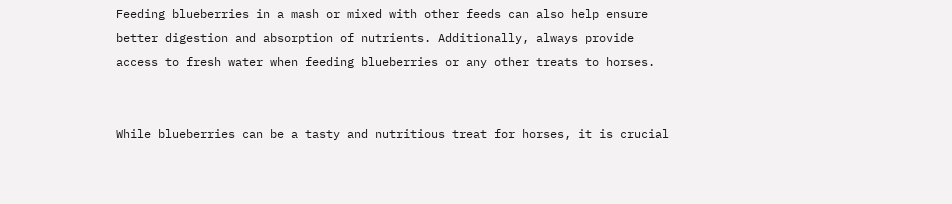Feeding blueberries in a mash or mixed with other feeds can also help ensure better digestion and absorption of nutrients. Additionally, always provide access to fresh water when feeding blueberries or any other treats to horses.


While blueberries can be a tasty and nutritious treat for horses, it is crucial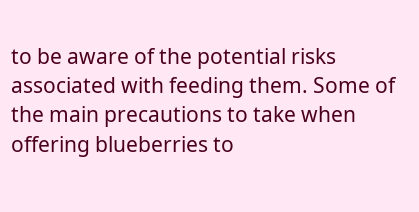to be aware of the potential risks associated with feeding them. Some of the main precautions to take when offering blueberries to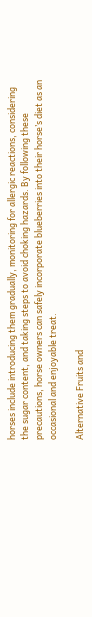horses include introducing them gradually, monitoring for allergic reactions, considering the sugar content, and taking steps to avoid choking hazards. By following these precautions, horse owners can safely incorporate blueberries into their horse’s diet as an occasional and enjoyable treat.

Alternative Fruits and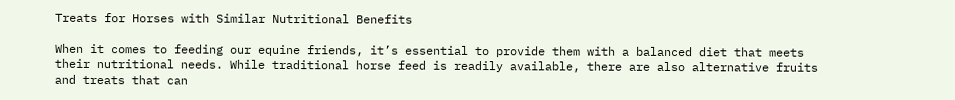Treats for Horses with Similar Nutritional Benefits

When it comes to feeding our equine friends, it’s essential to provide them with a balanced diet that meets their nutritional needs. While traditional horse feed is readily available, there are also alternative fruits and treats that can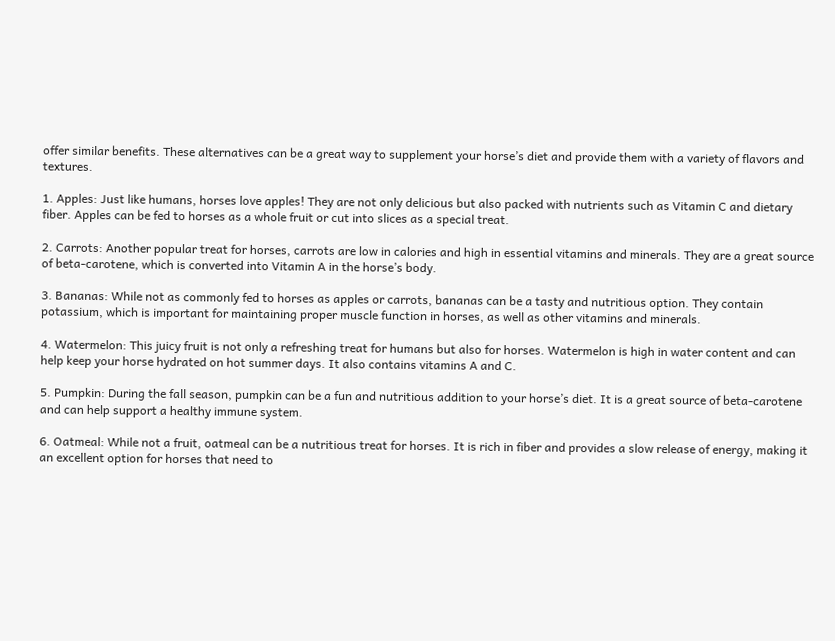offer similar benefits. These alternatives can be a great way to supplement your horse’s diet and provide them with a variety of flavors and textures.

1. Apples: Just like humans, horses love apples! They are not only delicious but also packed with nutrients such as Vitamin C and dietary fiber. Apples can be fed to horses as a whole fruit or cut into slices as a special treat.

2. Carrots: Another popular treat for horses, carrots are low in calories and high in essential vitamins and minerals. They are a great source of beta-carotene, which is converted into Vitamin A in the horse’s body.

3. Bananas: While not as commonly fed to horses as apples or carrots, bananas can be a tasty and nutritious option. They contain potassium, which is important for maintaining proper muscle function in horses, as well as other vitamins and minerals.

4. Watermelon: This juicy fruit is not only a refreshing treat for humans but also for horses. Watermelon is high in water content and can help keep your horse hydrated on hot summer days. It also contains vitamins A and C.

5. Pumpkin: During the fall season, pumpkin can be a fun and nutritious addition to your horse’s diet. It is a great source of beta-carotene and can help support a healthy immune system.

6. Oatmeal: While not a fruit, oatmeal can be a nutritious treat for horses. It is rich in fiber and provides a slow release of energy, making it an excellent option for horses that need to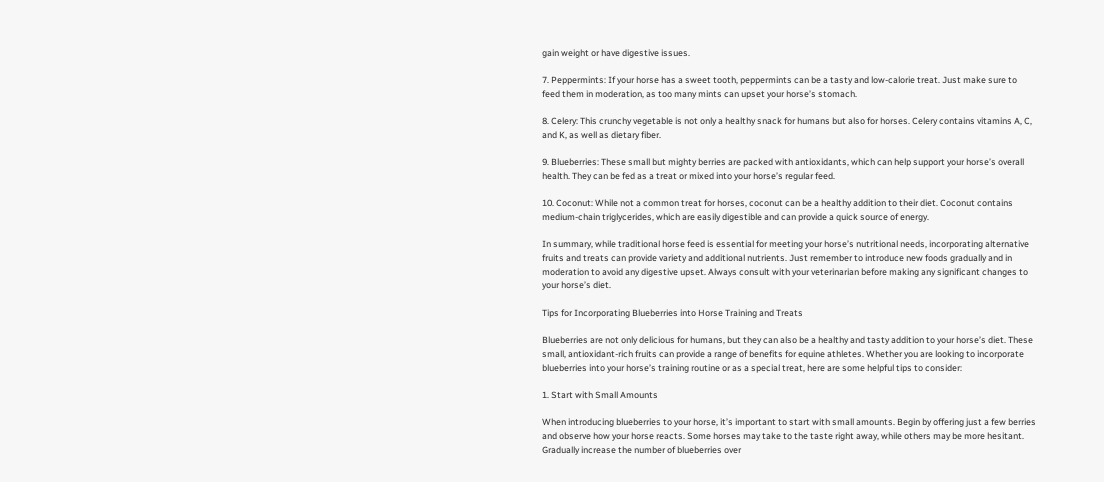gain weight or have digestive issues.

7. Peppermints: If your horse has a sweet tooth, peppermints can be a tasty and low-calorie treat. Just make sure to feed them in moderation, as too many mints can upset your horse’s stomach.

8. Celery: This crunchy vegetable is not only a healthy snack for humans but also for horses. Celery contains vitamins A, C, and K, as well as dietary fiber.

9. Blueberries: These small but mighty berries are packed with antioxidants, which can help support your horse’s overall health. They can be fed as a treat or mixed into your horse’s regular feed.

10. Coconut: While not a common treat for horses, coconut can be a healthy addition to their diet. Coconut contains medium-chain triglycerides, which are easily digestible and can provide a quick source of energy.

In summary, while traditional horse feed is essential for meeting your horse’s nutritional needs, incorporating alternative fruits and treats can provide variety and additional nutrients. Just remember to introduce new foods gradually and in moderation to avoid any digestive upset. Always consult with your veterinarian before making any significant changes to your horse’s diet.

Tips for Incorporating Blueberries into Horse Training and Treats

Blueberries are not only delicious for humans, but they can also be a healthy and tasty addition to your horse’s diet. These small, antioxidant-rich fruits can provide a range of benefits for equine athletes. Whether you are looking to incorporate blueberries into your horse’s training routine or as a special treat, here are some helpful tips to consider:

1. Start with Small Amounts

When introducing blueberries to your horse, it’s important to start with small amounts. Begin by offering just a few berries and observe how your horse reacts. Some horses may take to the taste right away, while others may be more hesitant. Gradually increase the number of blueberries over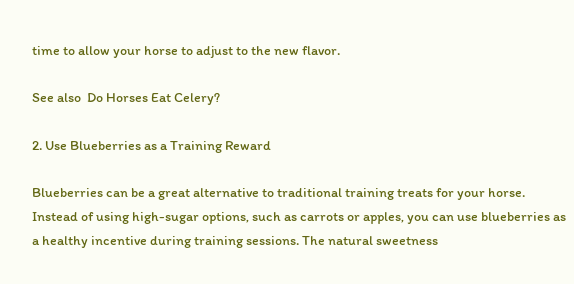time to allow your horse to adjust to the new flavor.

See also  Do Horses Eat Celery?

2. Use Blueberries as a Training Reward

Blueberries can be a great alternative to traditional training treats for your horse. Instead of using high-sugar options, such as carrots or apples, you can use blueberries as a healthy incentive during training sessions. The natural sweetness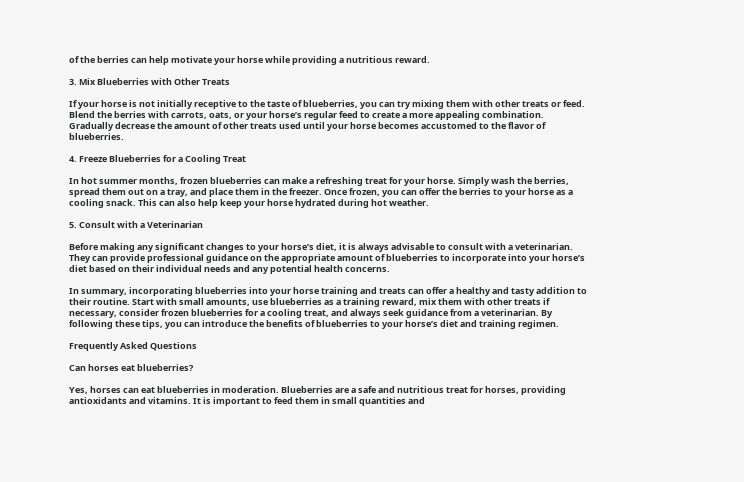of the berries can help motivate your horse while providing a nutritious reward.

3. Mix Blueberries with Other Treats

If your horse is not initially receptive to the taste of blueberries, you can try mixing them with other treats or feed. Blend the berries with carrots, oats, or your horse’s regular feed to create a more appealing combination. Gradually decrease the amount of other treats used until your horse becomes accustomed to the flavor of blueberries.

4. Freeze Blueberries for a Cooling Treat

In hot summer months, frozen blueberries can make a refreshing treat for your horse. Simply wash the berries, spread them out on a tray, and place them in the freezer. Once frozen, you can offer the berries to your horse as a cooling snack. This can also help keep your horse hydrated during hot weather.

5. Consult with a Veterinarian

Before making any significant changes to your horse’s diet, it is always advisable to consult with a veterinarian. They can provide professional guidance on the appropriate amount of blueberries to incorporate into your horse’s diet based on their individual needs and any potential health concerns.

In summary, incorporating blueberries into your horse training and treats can offer a healthy and tasty addition to their routine. Start with small amounts, use blueberries as a training reward, mix them with other treats if necessary, consider frozen blueberries for a cooling treat, and always seek guidance from a veterinarian. By following these tips, you can introduce the benefits of blueberries to your horse’s diet and training regimen.

Frequently Asked Questions

Can horses eat blueberries?

Yes, horses can eat blueberries in moderation. Blueberries are a safe and nutritious treat for horses, providing antioxidants and vitamins. It is important to feed them in small quantities and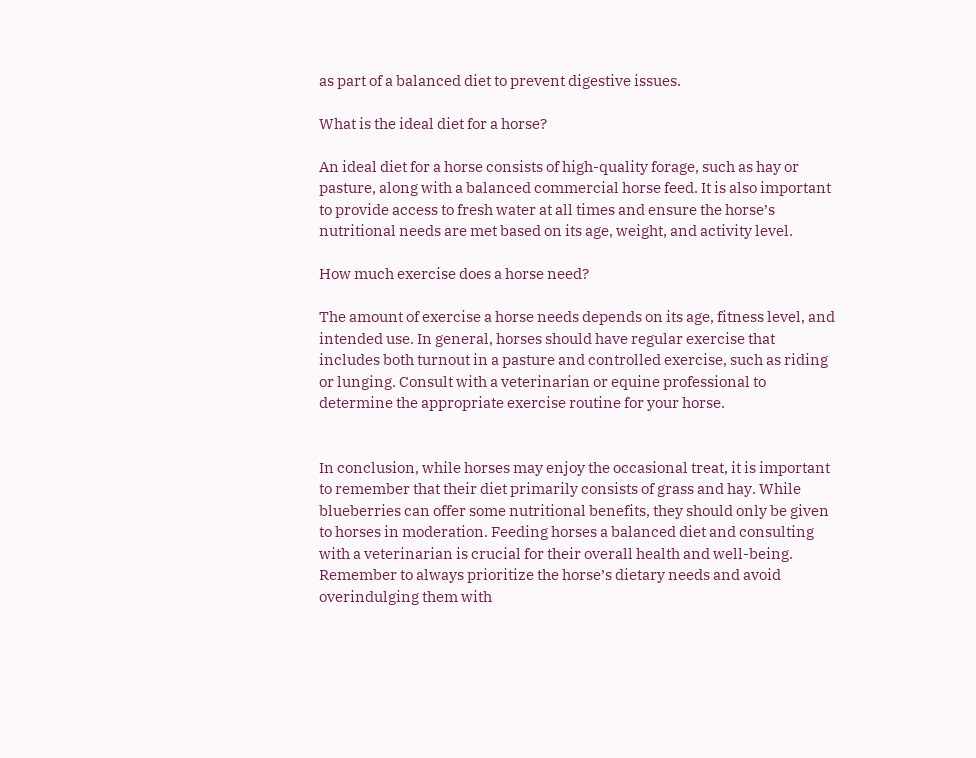as part of a balanced diet to prevent digestive issues.

What is the ideal diet for a horse?

An ideal diet for a horse consists of high-quality forage, such as hay or pasture, along with a balanced commercial horse feed. It is also important to provide access to fresh water at all times and ensure the horse’s nutritional needs are met based on its age, weight, and activity level.

How much exercise does a horse need?

The amount of exercise a horse needs depends on its age, fitness level, and intended use. In general, horses should have regular exercise that includes both turnout in a pasture and controlled exercise, such as riding or lunging. Consult with a veterinarian or equine professional to determine the appropriate exercise routine for your horse.


In conclusion, while horses may enjoy the occasional treat, it is important to remember that their diet primarily consists of grass and hay. While blueberries can offer some nutritional benefits, they should only be given to horses in moderation. Feeding horses a balanced diet and consulting with a veterinarian is crucial for their overall health and well-being. Remember to always prioritize the horse’s dietary needs and avoid overindulging them with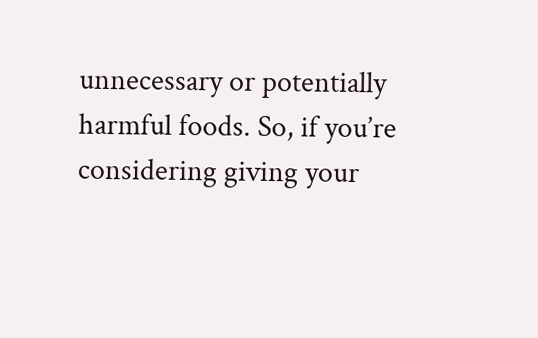unnecessary or potentially harmful foods. So, if you’re considering giving your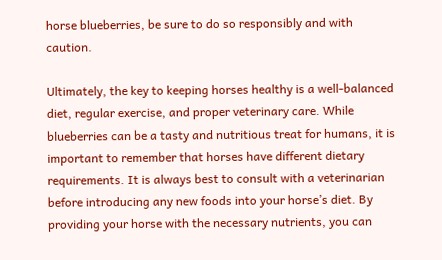horse blueberries, be sure to do so responsibly and with caution.

Ultimately, the key to keeping horses healthy is a well-balanced diet, regular exercise, and proper veterinary care. While blueberries can be a tasty and nutritious treat for humans, it is important to remember that horses have different dietary requirements. It is always best to consult with a veterinarian before introducing any new foods into your horse’s diet. By providing your horse with the necessary nutrients, you can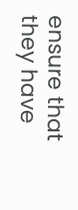ensure that they have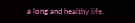a long and healthy life.